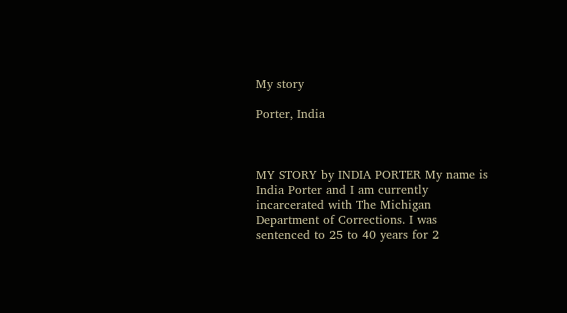My story

Porter, India



MY STORY by INDIA PORTER My name is India Porter and I am currently incarcerated with The Michigan Department of Corrections. I was sentenced to 25 to 40 years for 2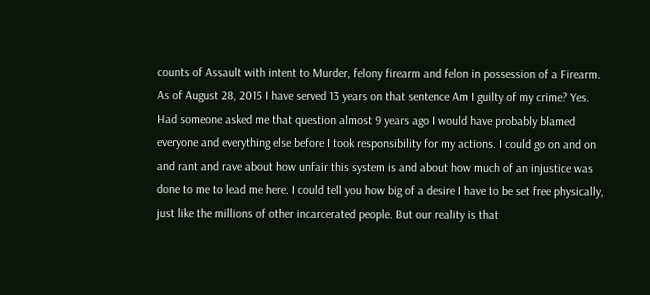counts of Assault with intent to Murder, felony firearm and felon in possession of a Firearm. As of August 28, 2015 I have served 13 years on that sentence Am I guilty of my crime? Yes. Had someone asked me that question almost 9 years ago I would have probably blamed everyone and everything else before I took responsibility for my actions. I could go on and on and rant and rave about how unfair this system is and about how much of an injustice was done to me to lead me here. I could tell you how big of a desire I have to be set free physically, just like the millions of other incarcerated people. But our reality is that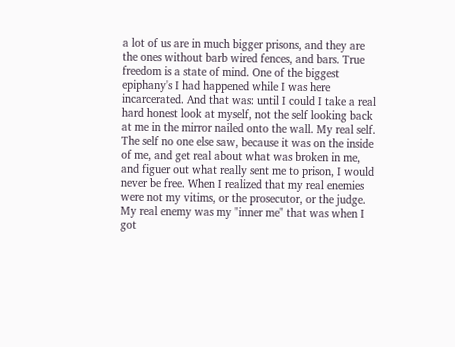a lot of us are in much bigger prisons, and they are the ones without barb wired fences, and bars. True freedom is a state of mind. One of the biggest epiphany's I had happened while I was here incarcerated. And that was: until I could I take a real hard honest look at myself, not the self looking back at me in the mirror nailed onto the wall. My real self. The self no one else saw, because it was on the inside of me, and get real about what was broken in me, and figuer out what really sent me to prison, I would never be free. When I realized that my real enemies were not my vitims, or the prosecutor, or the judge. My real enemy was my "inner me" that was when I got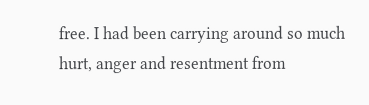free. I had been carrying around so much hurt, anger and resentment from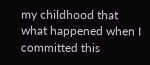my childhood that what happened when I committed this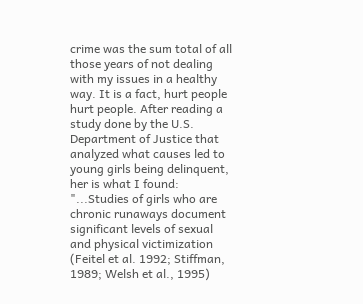crime was the sum total of all those years of not dealing with my issues in a healthy way. It is a fact, hurt people hurt people. After reading a study done by the U.S. Department of Justice that analyzed what causes led to young girls being delinquent, her is what I found: "...Studies of girls who are chronic runaways document significant levels of sexual and physical victimization (Feitel et al. 1992; Stiffman, 1989; Welsh et al., 1995)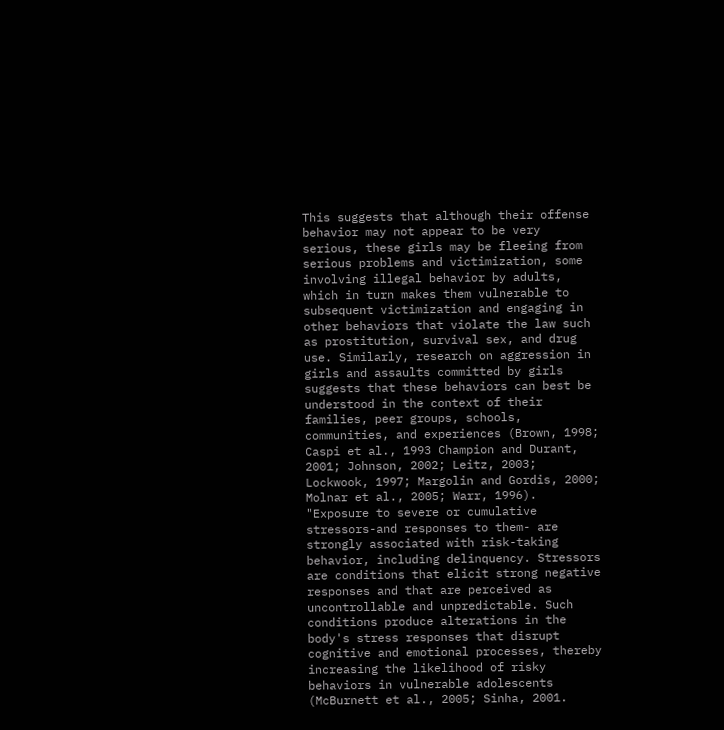This suggests that although their offense behavior may not appear to be very serious, these girls may be fleeing from serious problems and victimization, some involving illegal behavior by adults, which in turn makes them vulnerable to subsequent victimization and engaging in other behaviors that violate the law such as prostitution, survival sex, and drug use. Similarly, research on aggression in girls and assaults committed by girls suggests that these behaviors can best be understood in the context of their families, peer groups, schools, communities, and experiences (Brown, 1998; Caspi et al., 1993 Champion and Durant, 2001; Johnson, 2002; Leitz, 2003; Lockwook, 1997; Margolin and Gordis, 2000; Molnar et al., 2005; Warr, 1996). "Exposure to severe or cumulative stressors-and responses to them- are strongly associated with risk-taking behavior, including delinquency. Stressors are conditions that elicit strong negative responses and that are perceived as uncontrollable and unpredictable. Such conditions produce alterations in the body's stress responses that disrupt cognitive and emotional processes, thereby increasing the likelihood of risky behaviors in vulnerable adolescents (McBurnett et al., 2005; Sinha, 2001.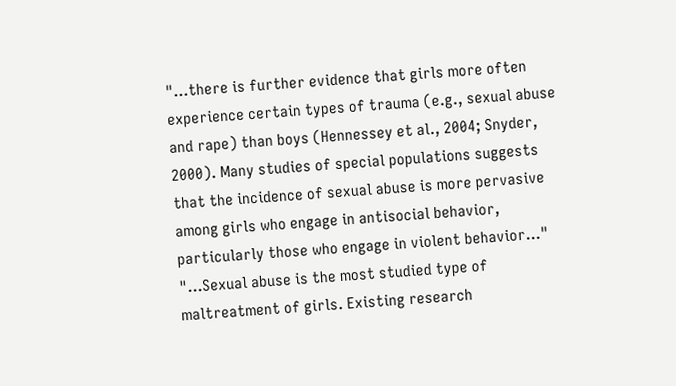"...there is further evidence that girls more often experience certain types of trauma (e.g., sexual abuse and rape) than boys (Hennessey et al., 2004; Snyder, 2000). Many studies of special populations suggests that the incidence of sexual abuse is more pervasive among girls who engage in antisocial behavior, particularly those who engage in violent behavior..." "...Sexual abuse is the most studied type of maltreatment of girls. Existing research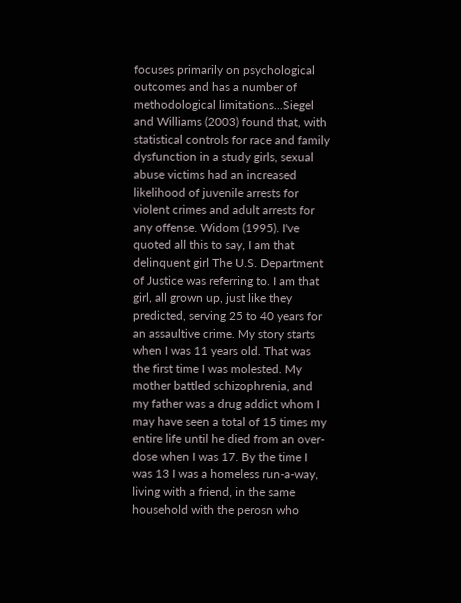focuses primarily on psychological outcomes and has a number of methodological limitations...Siegel and Williams (2003) found that, with statistical controls for race and family dysfunction in a study girls, sexual abuse victims had an increased likelihood of juvenile arrests for violent crimes and adult arrests for any offense. Widom (1995). I've quoted all this to say, I am that delinquent girl The U.S. Department of Justice was referring to. I am that girl, all grown up, just like they predicted, serving 25 to 40 years for an assaultive crime. My story starts when I was 11 years old. That was the first time I was molested. My mother battled schizophrenia, and my father was a drug addict whom I may have seen a total of 15 times my entire life until he died from an over-dose when I was 17. By the time I was 13 I was a homeless run-a-way, living with a friend, in the same household with the perosn who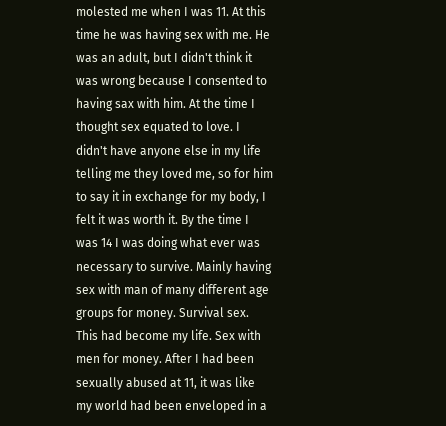molested me when I was 11. At this time he was having sex with me. He was an adult, but I didn't think it was wrong because I consented to having sax with him. At the time I thought sex equated to love. I didn't have anyone else in my life telling me they loved me, so for him to say it in exchange for my body, I felt it was worth it. By the time I was 14 I was doing what ever was necessary to survive. Mainly having sex with man of many different age groups for money. Survival sex. This had become my life. Sex with men for money. After I had been sexually abused at 11, it was like my world had been enveloped in a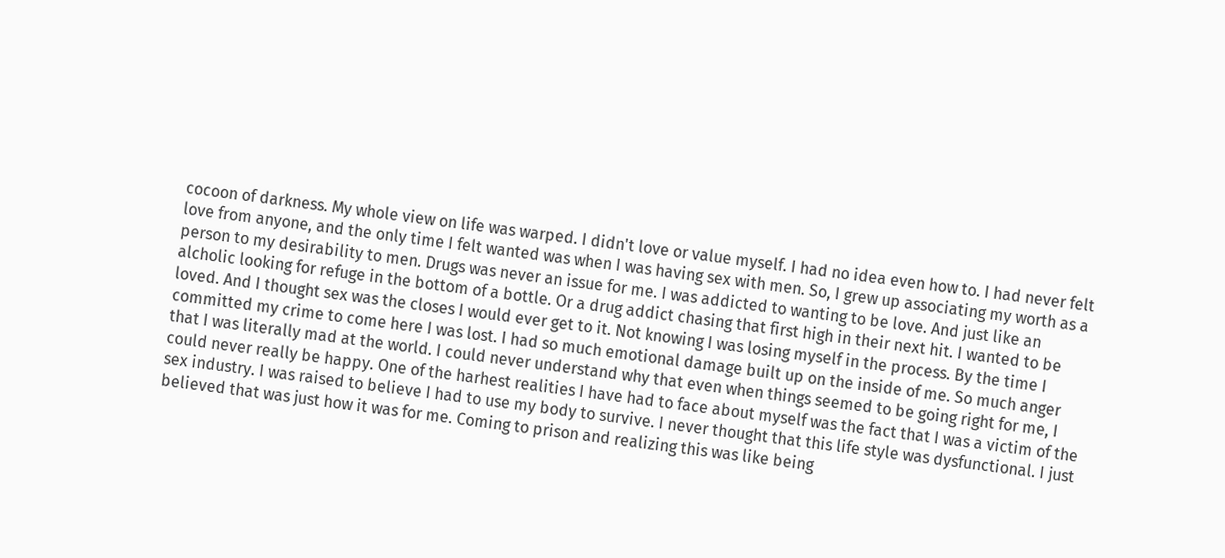cocoon of darkness. My whole view on life was warped. I didn't love or value myself. I had no idea even how to. I had never felt love from anyone, and the only time I felt wanted was when I was having sex with men. So, I grew up associating my worth as a person to my desirability to men. Drugs was never an issue for me. I was addicted to wanting to be love. And just like an alcholic looking for refuge in the bottom of a bottle. Or a drug addict chasing that first high in their next hit. I wanted to be loved. And I thought sex was the closes I would ever get to it. Not knowing I was losing myself in the process. By the time I committed my crime to come here I was lost. I had so much emotional damage built up on the inside of me. So much anger that I was literally mad at the world. I could never understand why that even when things seemed to be going right for me, I could never really be happy. One of the harhest realities I have had to face about myself was the fact that I was a victim of the sex industry. I was raised to believe I had to use my body to survive. I never thought that this life style was dysfunctional. I just believed that was just how it was for me. Coming to prison and realizing this was like being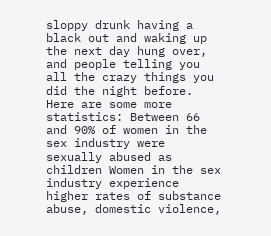sloppy drunk having a black out and waking up the next day hung over, and people telling you all the crazy things you did the night before. Here are some more statistics: Between 66 and 90% of women in the sex industry were sexually abused as children Women in the sex industry experience higher rates of substance abuse, domestic violence,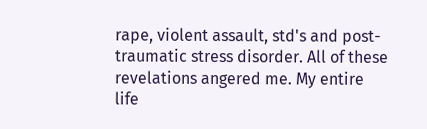rape, violent assault, std's and post-traumatic stress disorder. All of these revelations angered me. My entire life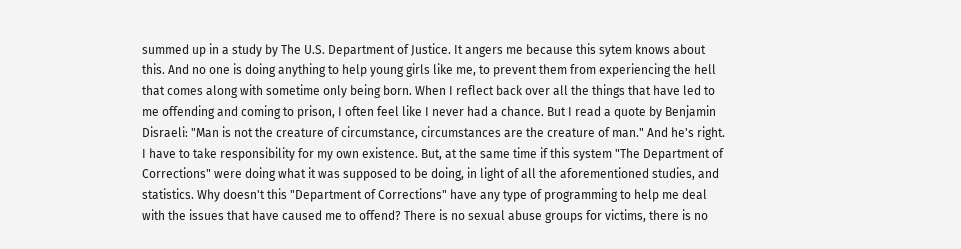summed up in a study by The U.S. Department of Justice. It angers me because this sytem knows about this. And no one is doing anything to help young girls like me, to prevent them from experiencing the hell that comes along with sometime only being born. When I reflect back over all the things that have led to me offending and coming to prison, I often feel like I never had a chance. But I read a quote by Benjamin Disraeli: "Man is not the creature of circumstance, circumstances are the creature of man." And he's right. I have to take responsibility for my own existence. But, at the same time if this system "The Department of Corrections" were doing what it was supposed to be doing, in light of all the aforementioned studies, and statistics. Why doesn't this "Department of Corrections" have any type of programming to help me deal with the issues that have caused me to offend? There is no sexual abuse groups for victims, there is no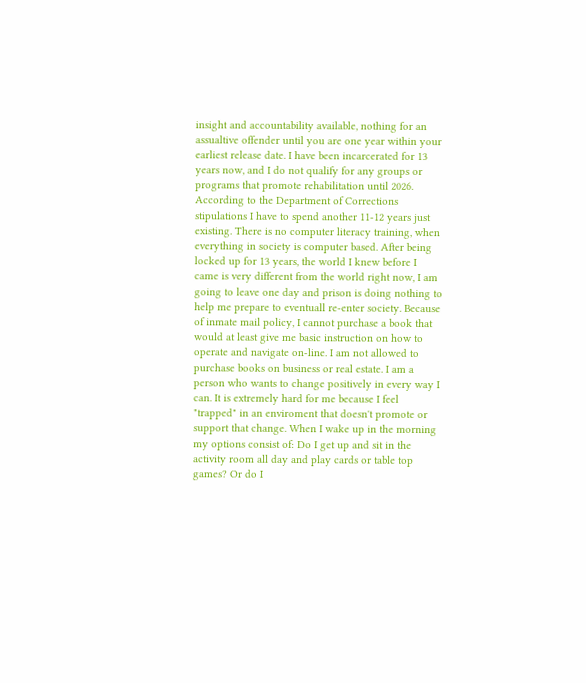insight and accountability available, nothing for an assualtive offender until you are one year within your earliest release date. I have been incarcerated for 13 years now, and I do not qualify for any groups or programs that promote rehabilitation until 2026. According to the Department of Corrections stipulations I have to spend another 11-12 years just existing. There is no computer literacy training, when everything in society is computer based. After being locked up for 13 years, the world I knew before I came is very different from the world right now, I am going to leave one day and prison is doing nothing to help me prepare to eventuall re-enter society. Because of inmate mail policy, I cannot purchase a book that would at least give me basic instruction on how to operate and navigate on-line. I am not allowed to purchase books on business or real estate. I am a person who wants to change positively in every way I can. It is extremely hard for me because I feel "trapped" in an enviroment that doesn't promote or support that change. When I wake up in the morning my options consist of: Do I get up and sit in the activity room all day and play cards or table top games? Or do I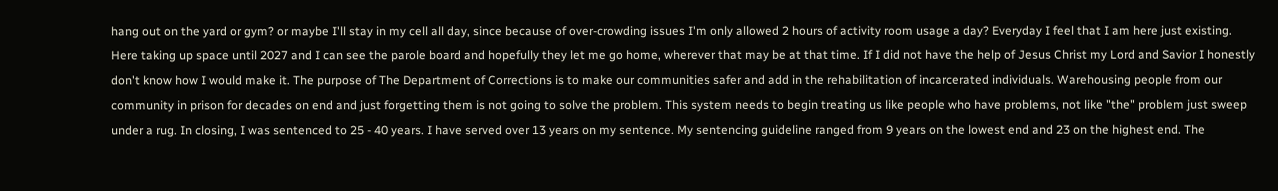hang out on the yard or gym? or maybe I'll stay in my cell all day, since because of over-crowding issues I'm only allowed 2 hours of activity room usage a day? Everyday I feel that I am here just existing. Here taking up space until 2027 and I can see the parole board and hopefully they let me go home, wherever that may be at that time. If I did not have the help of Jesus Christ my Lord and Savior I honestly don't know how I would make it. The purpose of The Department of Corrections is to make our communities safer and add in the rehabilitation of incarcerated individuals. Warehousing people from our community in prison for decades on end and just forgetting them is not going to solve the problem. This system needs to begin treating us like people who have problems, not like "the" problem just sweep under a rug. In closing, I was sentenced to 25 - 40 years. I have served over 13 years on my sentence. My sentencing guideline ranged from 9 years on the lowest end and 23 on the highest end. The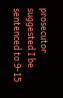prosecutor suggested I be sentenced to 9-15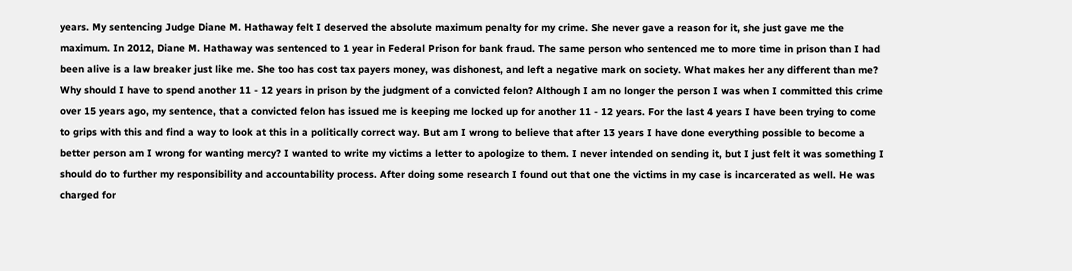years. My sentencing Judge Diane M. Hathaway felt I deserved the absolute maximum penalty for my crime. She never gave a reason for it, she just gave me the maximum. In 2012, Diane M. Hathaway was sentenced to 1 year in Federal Prison for bank fraud. The same person who sentenced me to more time in prison than I had been alive is a law breaker just like me. She too has cost tax payers money, was dishonest, and left a negative mark on society. What makes her any different than me? Why should I have to spend another 11 - 12 years in prison by the judgment of a convicted felon? Although I am no longer the person I was when I committed this crime over 15 years ago, my sentence, that a convicted felon has issued me is keeping me locked up for another 11 - 12 years. For the last 4 years I have been trying to come to grips with this and find a way to look at this in a politically correct way. But am I wrong to believe that after 13 years I have done everything possible to become a better person am I wrong for wanting mercy? I wanted to write my victims a letter to apologize to them. I never intended on sending it, but I just felt it was something I should do to further my responsibility and accountability process. After doing some research I found out that one the victims in my case is incarcerated as well. He was charged for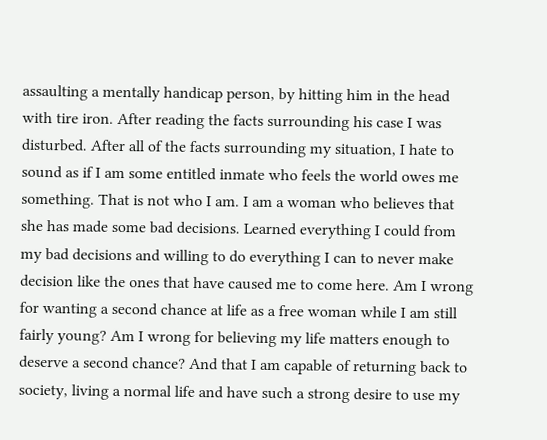assaulting a mentally handicap person, by hitting him in the head with tire iron. After reading the facts surrounding his case I was disturbed. After all of the facts surrounding my situation, I hate to sound as if I am some entitled inmate who feels the world owes me something. That is not who I am. I am a woman who believes that she has made some bad decisions. Learned everything I could from my bad decisions and willing to do everything I can to never make decision like the ones that have caused me to come here. Am I wrong for wanting a second chance at life as a free woman while I am still fairly young? Am I wrong for believing my life matters enough to deserve a second chance? And that I am capable of returning back to society, living a normal life and have such a strong desire to use my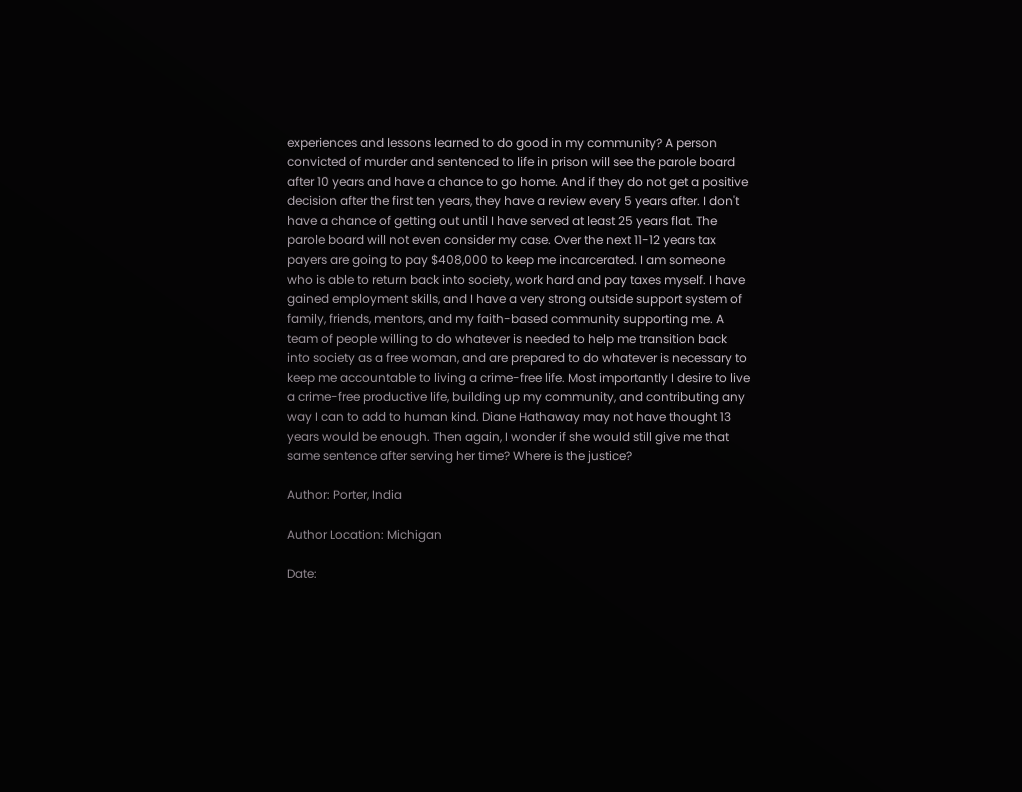experiences and lessons learned to do good in my community? A person convicted of murder and sentenced to life in prison will see the parole board after 10 years and have a chance to go home. And if they do not get a positive decision after the first ten years, they have a review every 5 years after. I don't have a chance of getting out until I have served at least 25 years flat. The parole board will not even consider my case. Over the next 11-12 years tax payers are going to pay $408,000 to keep me incarcerated. I am someone who is able to return back into society, work hard and pay taxes myself. I have gained employment skills, and I have a very strong outside support system of family, friends, mentors, and my faith-based community supporting me. A team of people willing to do whatever is needed to help me transition back into society as a free woman, and are prepared to do whatever is necessary to keep me accountable to living a crime-free life. Most importantly I desire to live a crime-free productive life, building up my community, and contributing any way I can to add to human kind. Diane Hathaway may not have thought 13 years would be enough. Then again, I wonder if she would still give me that same sentence after serving her time? Where is the justice?

Author: Porter, India

Author Location: Michigan

Date: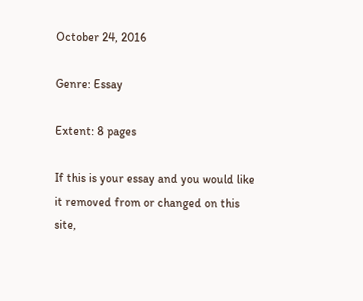October 24, 2016

Genre: Essay

Extent: 8 pages

If this is your essay and you would like it removed from or changed on this site,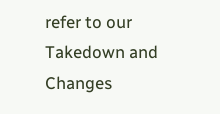refer to our Takedown and Changes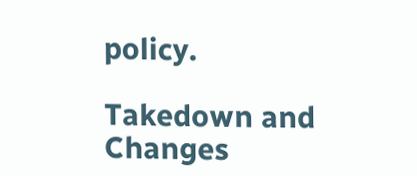policy.

Takedown and Changes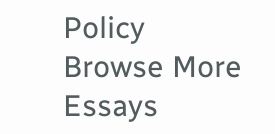Policy
Browse More Essays